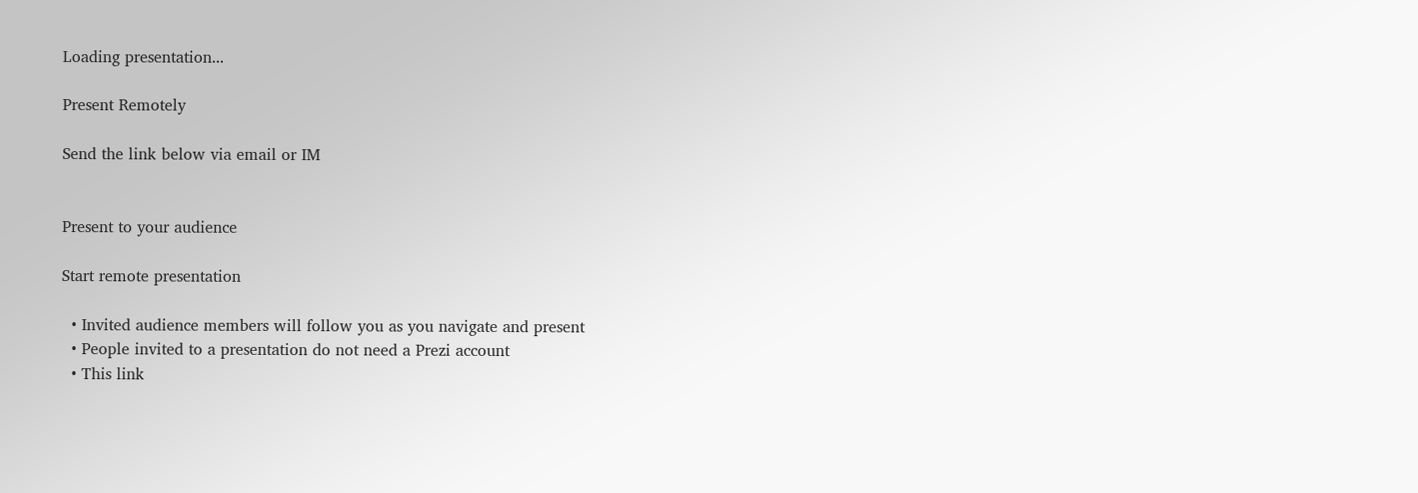Loading presentation...

Present Remotely

Send the link below via email or IM


Present to your audience

Start remote presentation

  • Invited audience members will follow you as you navigate and present
  • People invited to a presentation do not need a Prezi account
  • This link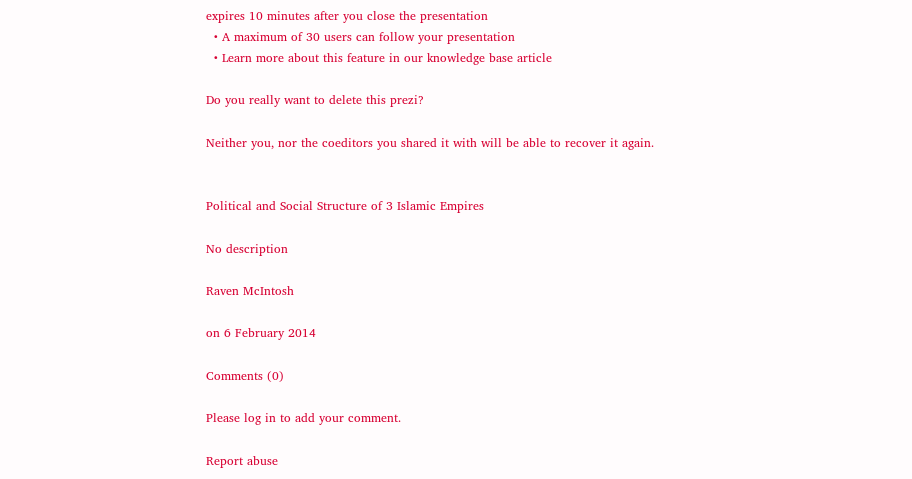expires 10 minutes after you close the presentation
  • A maximum of 30 users can follow your presentation
  • Learn more about this feature in our knowledge base article

Do you really want to delete this prezi?

Neither you, nor the coeditors you shared it with will be able to recover it again.


Political and Social Structure of 3 Islamic Empires

No description

Raven McIntosh

on 6 February 2014

Comments (0)

Please log in to add your comment.

Report abuse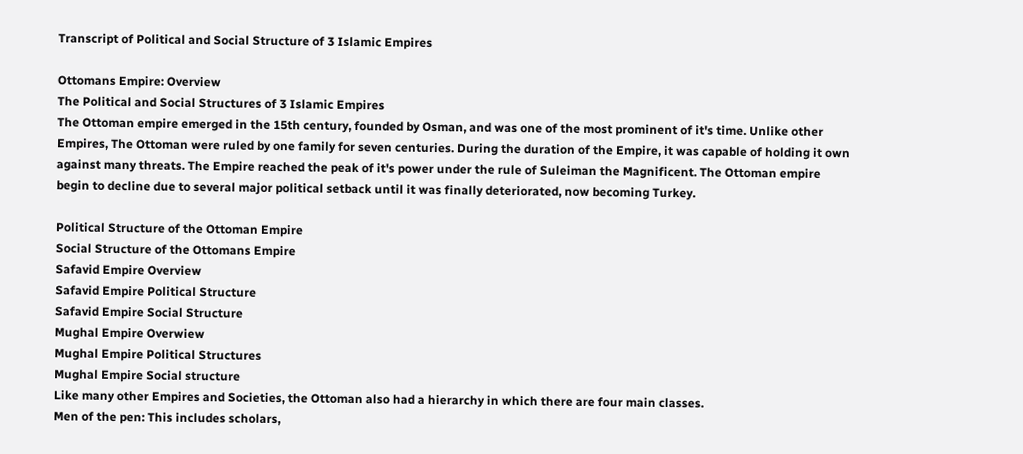Transcript of Political and Social Structure of 3 Islamic Empires

Ottomans Empire: Overview
The Political and Social Structures of 3 Islamic Empires
The Ottoman empire emerged in the 15th century, founded by Osman, and was one of the most prominent of it's time. Unlike other Empires, The Ottoman were ruled by one family for seven centuries. During the duration of the Empire, it was capable of holding it own against many threats. The Empire reached the peak of it's power under the rule of Suleiman the Magnificent. The Ottoman empire begin to decline due to several major political setback until it was finally deteriorated, now becoming Turkey.

Political Structure of the Ottoman Empire
Social Structure of the Ottomans Empire
Safavid Empire Overview
Safavid Empire Political Structure
Safavid Empire Social Structure
Mughal Empire Overwiew
Mughal Empire Political Structures
Mughal Empire Social structure
Like many other Empires and Societies, the Ottoman also had a hierarchy in which there are four main classes.
Men of the pen: This includes scholars,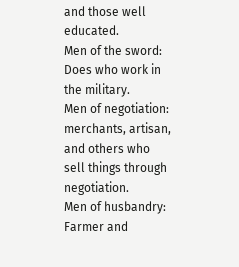and those well educated.
Men of the sword: Does who work in the military.
Men of negotiation: merchants, artisan, and others who sell things through negotiation.
Men of husbandry: Farmer and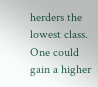herders the lowest class.
One could gain a higher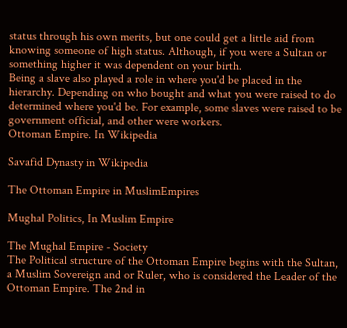status through his own merits, but one could get a little aid from knowing someone of high status. Although, if you were a Sultan or something higher it was dependent on your birth.
Being a slave also played a role in where you'd be placed in the hierarchy. Depending on who bought and what you were raised to do determined where you'd be. For example, some slaves were raised to be government official, and other were workers.
Ottoman Empire. In Wikipedia

Savafid Dynasty in Wikipedia

The Ottoman Empire in MuslimEmpires

Mughal Politics, In Muslim Empire

The Mughal Empire - Society
The Political structure of the Ottoman Empire begins with the Sultan, a Muslim Sovereign and or Ruler, who is considered the Leader of the Ottoman Empire. The 2nd in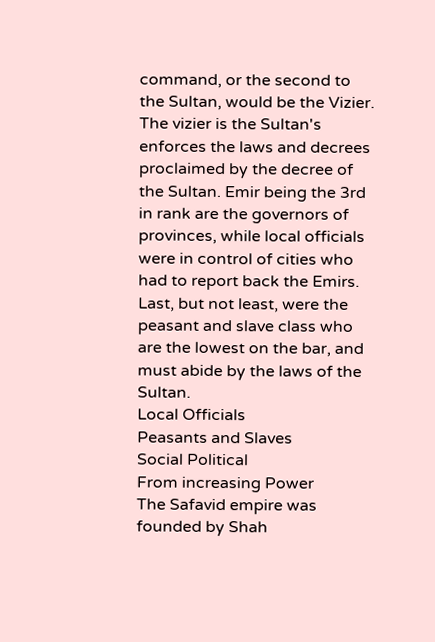command, or the second to the Sultan, would be the Vizier. The vizier is the Sultan's enforces the laws and decrees proclaimed by the decree of the Sultan. Emir being the 3rd in rank are the governors of provinces, while local officials were in control of cities who had to report back the Emirs.
Last, but not least, were the peasant and slave class who are the lowest on the bar, and must abide by the laws of the Sultan.
Local Officials
Peasants and Slaves
Social Political
From increasing Power
The Safavid empire was founded by Shah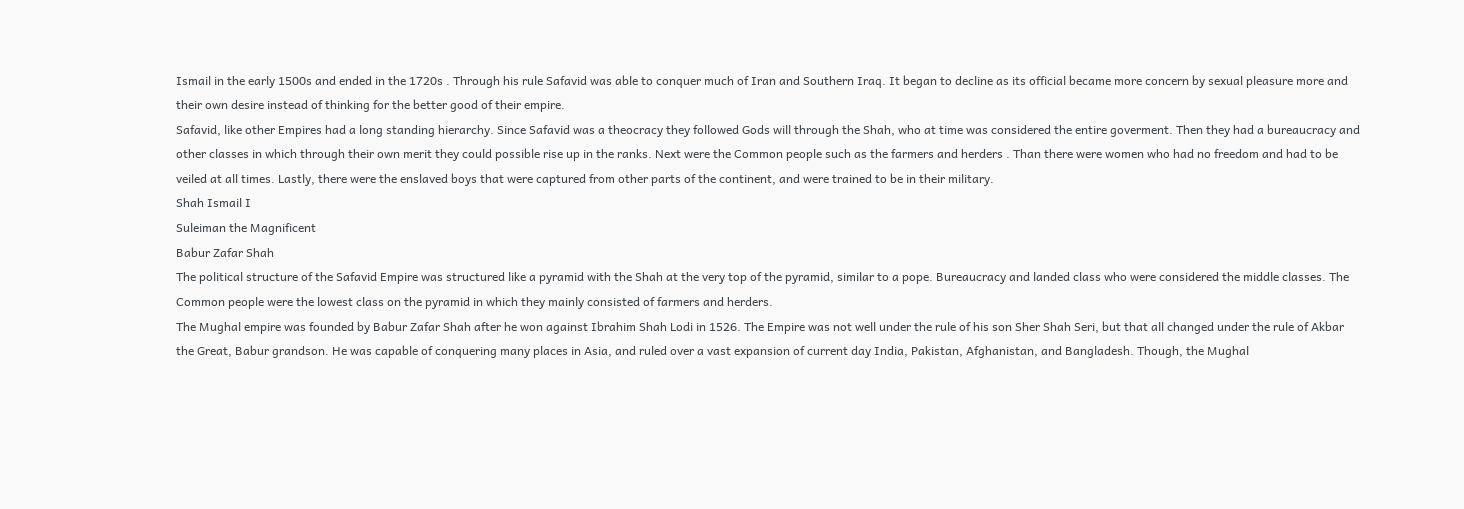Ismail in the early 1500s and ended in the 1720s . Through his rule Safavid was able to conquer much of Iran and Southern Iraq. It began to decline as its official became more concern by sexual pleasure more and their own desire instead of thinking for the better good of their empire.
Safavid, like other Empires had a long standing hierarchy. Since Safavid was a theocracy they followed Gods will through the Shah, who at time was considered the entire goverment. Then they had a bureaucracy and other classes in which through their own merit they could possible rise up in the ranks. Next were the Common people such as the farmers and herders . Than there were women who had no freedom and had to be veiled at all times. Lastly, there were the enslaved boys that were captured from other parts of the continent, and were trained to be in their military.
Shah Ismail I
Suleiman the Magnificent
Babur Zafar Shah
The political structure of the Safavid Empire was structured like a pyramid with the Shah at the very top of the pyramid, similar to a pope. Bureaucracy and landed class who were considered the middle classes. The Common people were the lowest class on the pyramid in which they mainly consisted of farmers and herders.
The Mughal empire was founded by Babur Zafar Shah after he won against Ibrahim Shah Lodi in 1526. The Empire was not well under the rule of his son Sher Shah Seri, but that all changed under the rule of Akbar the Great, Babur grandson. He was capable of conquering many places in Asia, and ruled over a vast expansion of current day India, Pakistan, Afghanistan, and Bangladesh. Though, the Mughal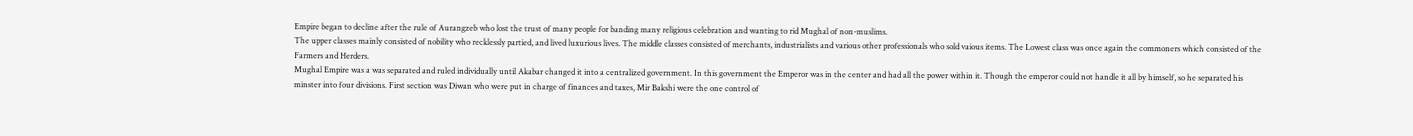Empire began to decline after the rule of Aurangzeb who lost the trust of many people for banding many religious celebration and wanting to rid Mughal of non-muslims.
The upper classes mainly consisted of nobility who recklessly partied, and lived luxurious lives. The middle classes consisted of merchants, industrialists and various other professionals who sold vaious items. The Lowest class was once again the commoners which consisted of the Farmers and Herders.
Mughal Empire was a was separated and ruled individually until Akabar changed it into a centralized government. In this government the Emperor was in the center and had all the power within it. Though the emperor could not handle it all by himself, so he separated his minster into four divisions. First section was Diwan who were put in charge of finances and taxes, Mir Bakshi were the one control of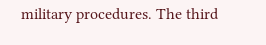military procedures. The third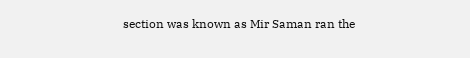section was known as Mir Saman ran the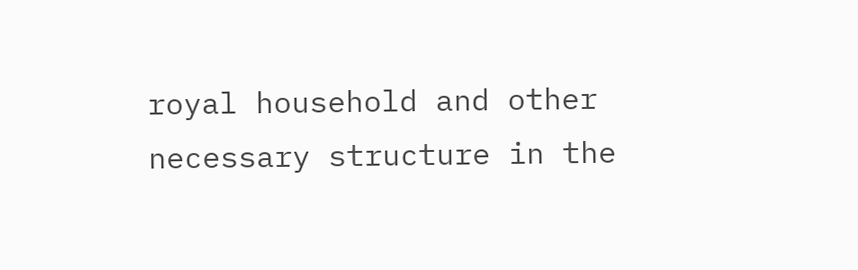royal household and other necessary structure in the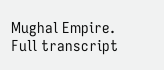Mughal Empire.
Full transcript